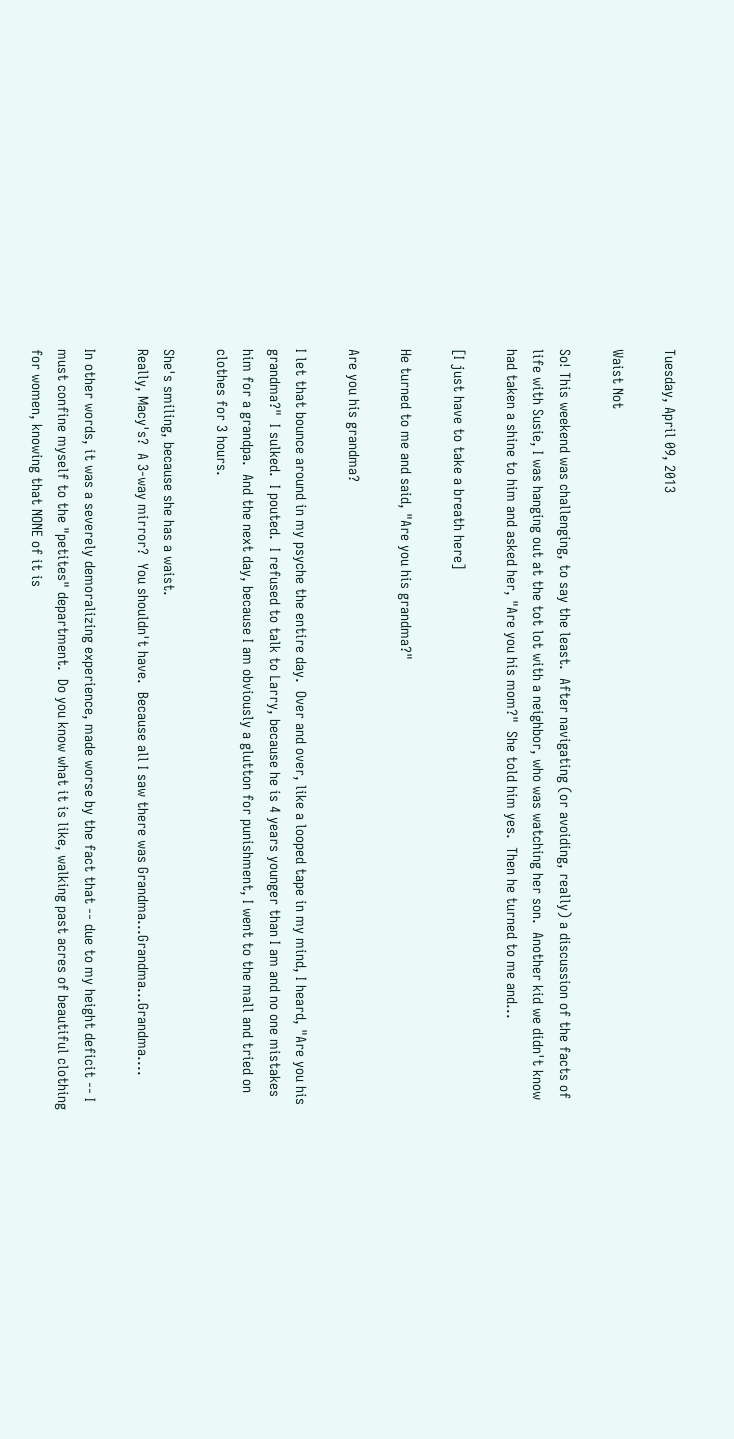Tuesday, April 09, 2013

Waist Not

So! This weekend was challenging, to say the least.  After navigating (or avoiding, really) a discussion of the facts of life with Susie, I was hanging out at the tot lot with a neighbor, who was watching her son.  Another kid we didn't know had taken a shine to him and asked her, "Are you his mom?"  She told him yes.  Then he turned to me and...

[I just have to take a breath here]

He turned to me and said, "Are you his grandma?"

Are you his grandma?

I let that bounce around in my psyche the entire day.  Over and over, like a looped tape in my mind, I heard, "Are you his grandma?"  I sulked.  I pouted.  I refused to talk to Larry, because he is 4 years younger than I am and no one mistakes him for a grandpa.  And the next day, because I am obviously a glutton for punishment, I went to the mall and tried on clothes for 3 hours.

She's smiling, because she has a waist.
Really, Macy's?  A 3-way mirror?  You shouldn't have.  Because all I saw there was Grandma...Grandma...Grandma....

In other words, it was a severely demoralizing experience, made worse by the fact that -- due to my height deficit -- I must confine myself to the "petites" department.  Do you know what it is like, walking past acres of beautiful clothing for women, knowing that NONE of it is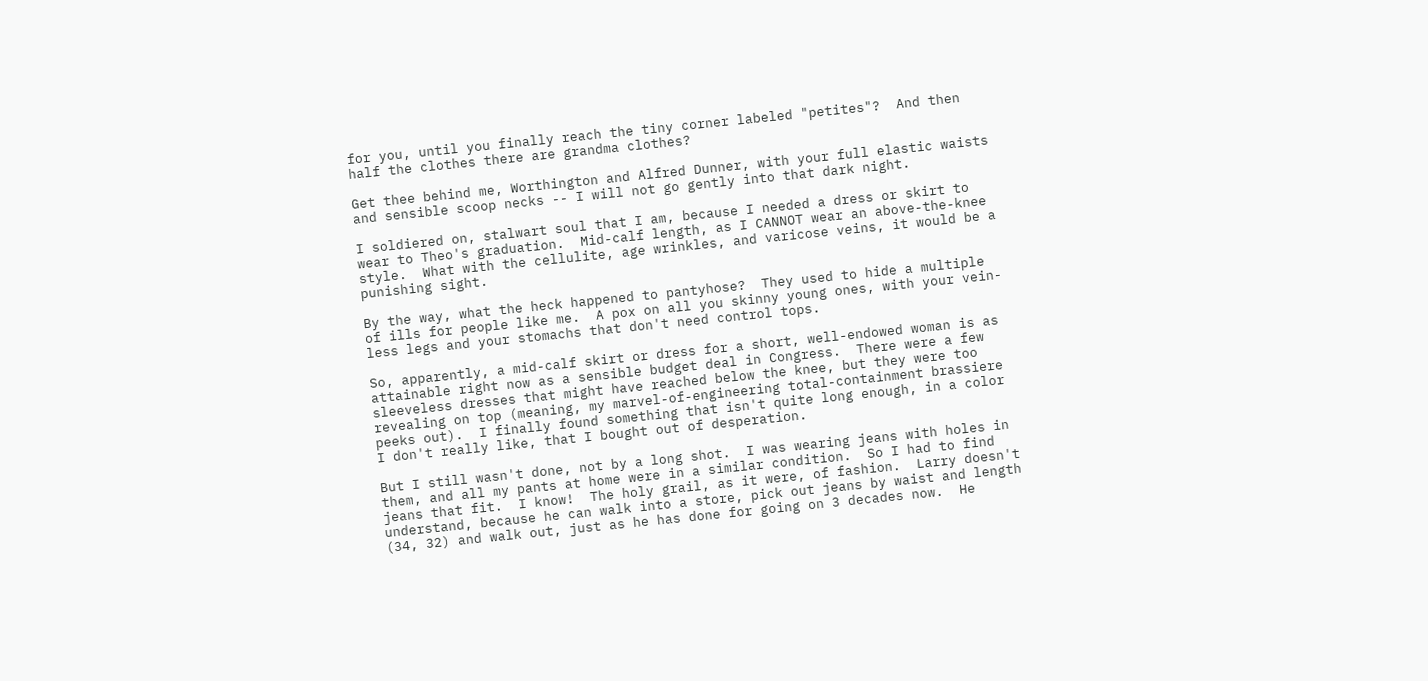for you, until you finally reach the tiny corner labeled "petites"?  And then half the clothes there are grandma clothes?

Get thee behind me, Worthington and Alfred Dunner, with your full elastic waists and sensible scoop necks -- I will not go gently into that dark night.

I soldiered on, stalwart soul that I am, because I needed a dress or skirt to wear to Theo's graduation.  Mid-calf length, as I CANNOT wear an above-the-knee style.  What with the cellulite, age wrinkles, and varicose veins, it would be a punishing sight.

By the way, what the heck happened to pantyhose?  They used to hide a multiple of ills for people like me.  A pox on all you skinny young ones, with your vein-less legs and your stomachs that don't need control tops.

So, apparently, a mid-calf skirt or dress for a short, well-endowed woman is as attainable right now as a sensible budget deal in Congress.  There were a few sleeveless dresses that might have reached below the knee, but they were too revealing on top (meaning, my marvel-of-engineering total-containment brassiere peeks out).  I finally found something that isn't quite long enough, in a color I don't really like, that I bought out of desperation.

But I still wasn't done, not by a long shot.  I was wearing jeans with holes in them, and all my pants at home were in a similar condition.  So I had to find jeans that fit.  I know!  The holy grail, as it were, of fashion.  Larry doesn't understand, because he can walk into a store, pick out jeans by waist and length (34, 32) and walk out, just as he has done for going on 3 decades now.  He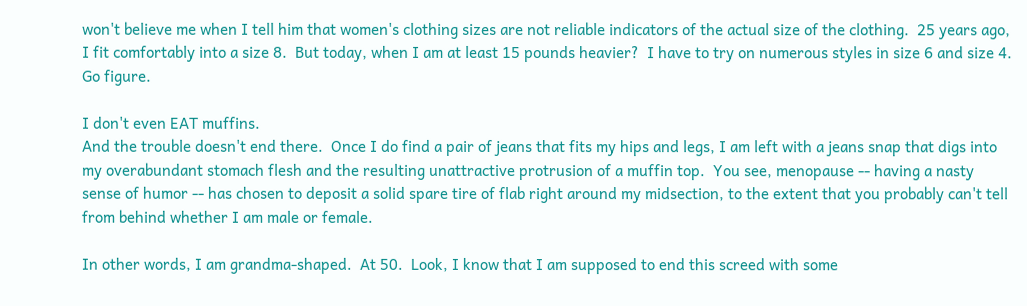won't believe me when I tell him that women's clothing sizes are not reliable indicators of the actual size of the clothing.  25 years ago, I fit comfortably into a size 8.  But today, when I am at least 15 pounds heavier?  I have to try on numerous styles in size 6 and size 4.  Go figure.

I don't even EAT muffins.
And the trouble doesn't end there.  Once I do find a pair of jeans that fits my hips and legs, I am left with a jeans snap that digs into my overabundant stomach flesh and the resulting unattractive protrusion of a muffin top.  You see, menopause -- having a nasty sense of humor -- has chosen to deposit a solid spare tire of flab right around my midsection, to the extent that you probably can't tell from behind whether I am male or female.

In other words, I am grandma-shaped.  At 50.  Look, I know that I am supposed to end this screed with some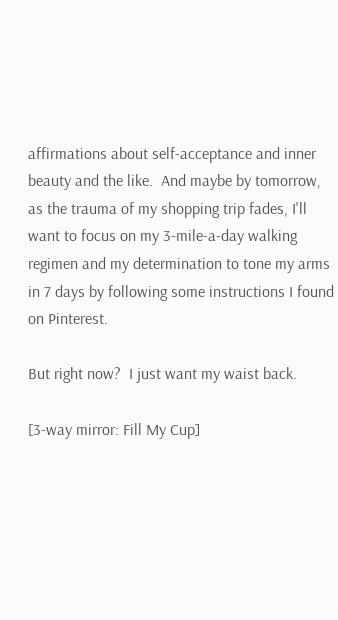affirmations about self-acceptance and inner beauty and the like.  And maybe by tomorrow, as the trauma of my shopping trip fades, I'll want to focus on my 3-mile-a-day walking regimen and my determination to tone my arms in 7 days by following some instructions I found on Pinterest.

But right now?  I just want my waist back.

[3-way mirror: Fill My Cup]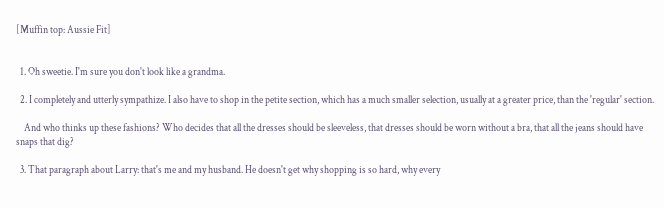[Muffin top: Aussie Fit]


  1. Oh sweetie. I'm sure you don't look like a grandma.

  2. I completely and utterly sympathize. I also have to shop in the petite section, which has a much smaller selection, usually at a greater price, than the 'regular' section.

    And who thinks up these fashions? Who decides that all the dresses should be sleeveless, that dresses should be worn without a bra, that all the jeans should have snaps that dig?

  3. That paragraph about Larry: that's me and my husband. He doesn't get why shopping is so hard, why every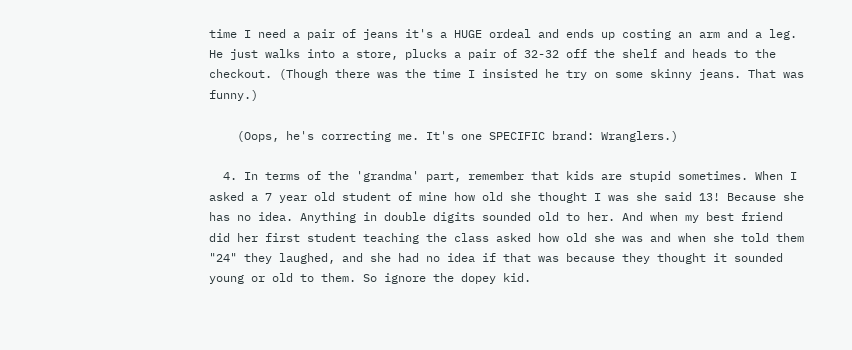time I need a pair of jeans it's a HUGE ordeal and ends up costing an arm and a leg. He just walks into a store, plucks a pair of 32-32 off the shelf and heads to the checkout. (Though there was the time I insisted he try on some skinny jeans. That was funny.)

    (Oops, he's correcting me. It's one SPECIFIC brand: Wranglers.)

  4. In terms of the 'grandma' part, remember that kids are stupid sometimes. When I asked a 7 year old student of mine how old she thought I was she said 13! Because she has no idea. Anything in double digits sounded old to her. And when my best friend did her first student teaching the class asked how old she was and when she told them "24" they laughed, and she had no idea if that was because they thought it sounded young or old to them. So ignore the dopey kid.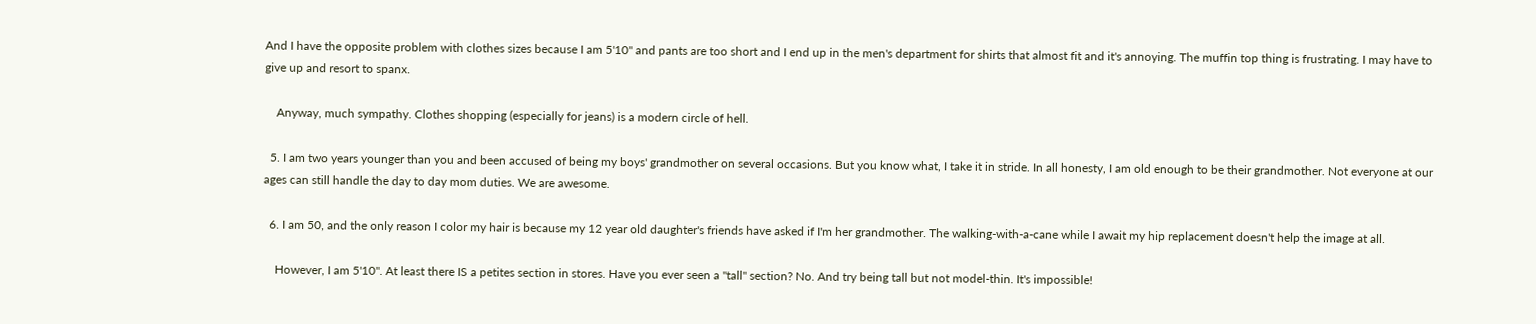And I have the opposite problem with clothes sizes because I am 5'10" and pants are too short and I end up in the men's department for shirts that almost fit and it's annoying. The muffin top thing is frustrating. I may have to give up and resort to spanx.

    Anyway, much sympathy. Clothes shopping (especially for jeans) is a modern circle of hell.

  5. I am two years younger than you and been accused of being my boys' grandmother on several occasions. But you know what, I take it in stride. In all honesty, I am old enough to be their grandmother. Not everyone at our ages can still handle the day to day mom duties. We are awesome.

  6. I am 50, and the only reason I color my hair is because my 12 year old daughter's friends have asked if I'm her grandmother. The walking-with-a-cane while I await my hip replacement doesn't help the image at all.

    However, I am 5'10". At least there IS a petites section in stores. Have you ever seen a "tall" section? No. And try being tall but not model-thin. It's impossible!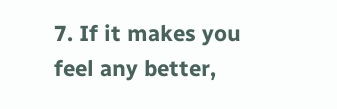7. If it makes you feel any better,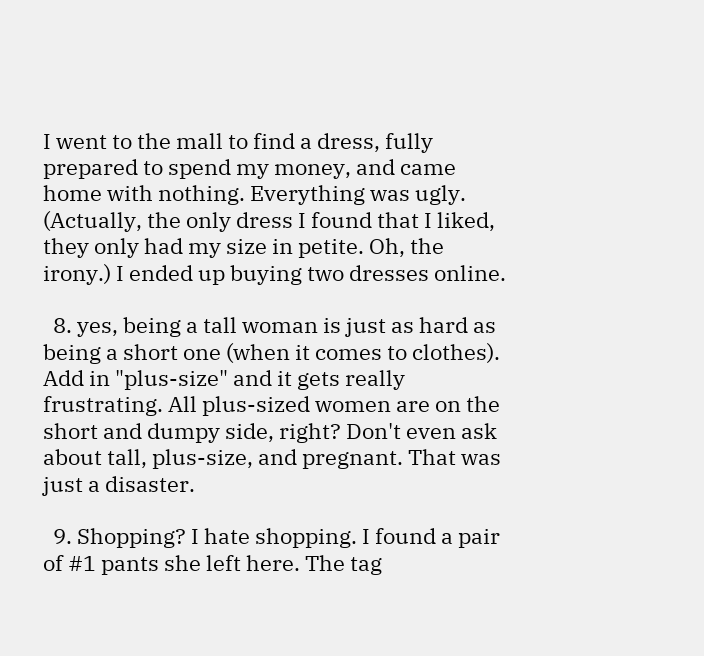I went to the mall to find a dress, fully prepared to spend my money, and came home with nothing. Everything was ugly. (Actually, the only dress I found that I liked, they only had my size in petite. Oh, the irony.) I ended up buying two dresses online.

  8. yes, being a tall woman is just as hard as being a short one (when it comes to clothes). Add in "plus-size" and it gets really frustrating. All plus-sized women are on the short and dumpy side, right? Don't even ask about tall, plus-size, and pregnant. That was just a disaster.

  9. Shopping? I hate shopping. I found a pair of #1 pants she left here. The tag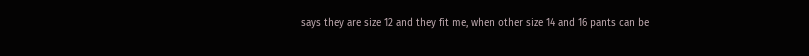says they are size 12 and they fit me, when other size 14 and 16 pants can be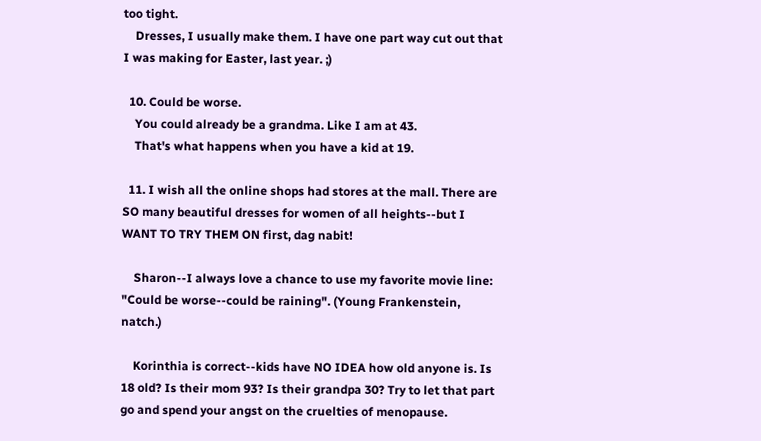too tight.
    Dresses, I usually make them. I have one part way cut out that I was making for Easter, last year. ;)

  10. Could be worse.
    You could already be a grandma. Like I am at 43.
    That's what happens when you have a kid at 19.

  11. I wish all the online shops had stores at the mall. There are SO many beautiful dresses for women of all heights--but I WANT TO TRY THEM ON first, dag nabit!

    Sharon--I always love a chance to use my favorite movie line: "Could be worse--could be raining". (Young Frankenstein, natch.)

    Korinthia is correct--kids have NO IDEA how old anyone is. Is 18 old? Is their mom 93? Is their grandpa 30? Try to let that part go and spend your angst on the cruelties of menopause.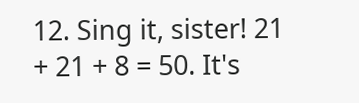12. Sing it, sister! 21 + 21 + 8 = 50. It's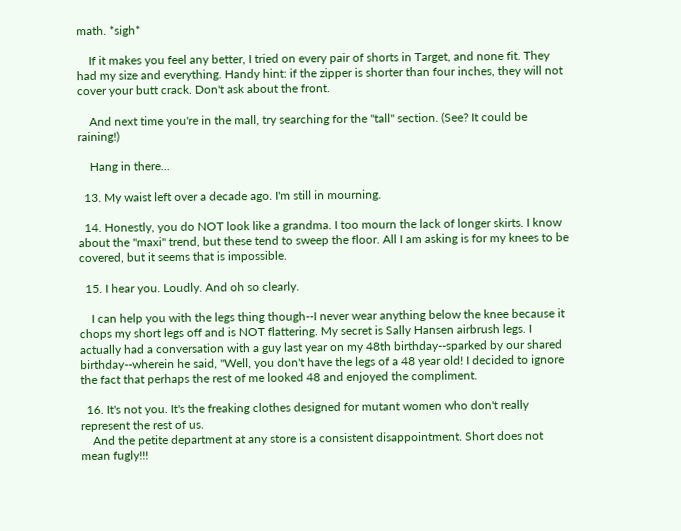math. *sigh*

    If it makes you feel any better, I tried on every pair of shorts in Target, and none fit. They had my size and everything. Handy hint: if the zipper is shorter than four inches, they will not cover your butt crack. Don't ask about the front.

    And next time you're in the mall, try searching for the "tall" section. (See? It could be raining!)

    Hang in there...

  13. My waist left over a decade ago. I'm still in mourning.

  14. Honestly, you do NOT look like a grandma. I too mourn the lack of longer skirts. I know about the "maxi" trend, but these tend to sweep the floor. All I am asking is for my knees to be covered, but it seems that is impossible.

  15. I hear you. Loudly. And oh so clearly.

    I can help you with the legs thing though--I never wear anything below the knee because it chops my short legs off and is NOT flattering. My secret is Sally Hansen airbrush legs. I actually had a conversation with a guy last year on my 48th birthday--sparked by our shared birthday--wherein he said, "Well, you don't have the legs of a 48 year old! I decided to ignore the fact that perhaps the rest of me looked 48 and enjoyed the compliment.

  16. It's not you. It's the freaking clothes designed for mutant women who don't really represent the rest of us.
    And the petite department at any store is a consistent disappointment. Short does not mean fugly!!!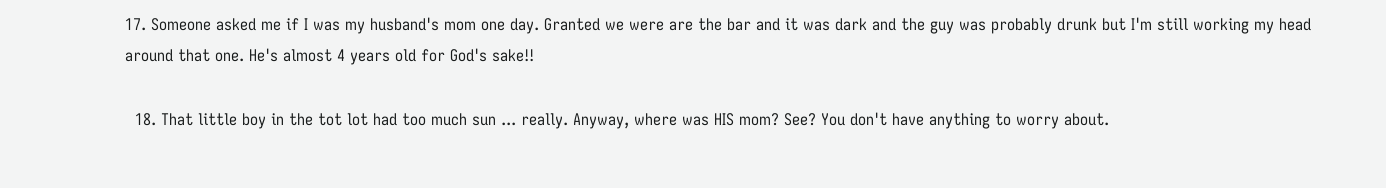17. Someone asked me if I was my husband's mom one day. Granted we were are the bar and it was dark and the guy was probably drunk but I'm still working my head around that one. He's almost 4 years old for God's sake!!

  18. That little boy in the tot lot had too much sun ... really. Anyway, where was HIS mom? See? You don't have anything to worry about.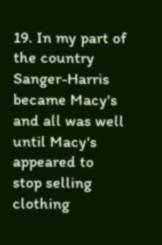19. In my part of the country Sanger-Harris became Macy's and all was well until Macy's appeared to stop selling clothing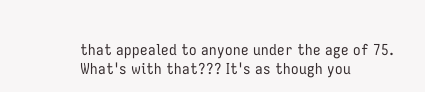that appealed to anyone under the age of 75. What's with that??? It's as though you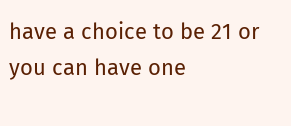have a choice to be 21 or you can have one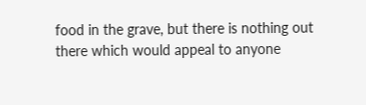food in the grave, but there is nothing out there which would appeal to anyone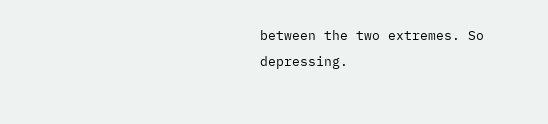between the two extremes. So depressing.